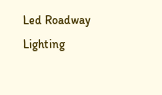Led Roadway Lighting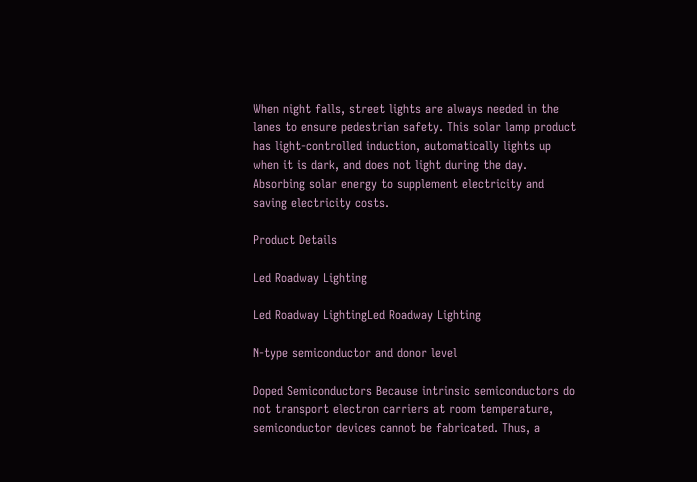When night falls, street lights are always needed in the lanes to ensure pedestrian safety. This solar lamp product has light-controlled induction, automatically lights up when it is dark, and does not light during the day. Absorbing solar energy to supplement electricity and saving electricity costs.

Product Details

Led Roadway Lighting

Led Roadway LightingLed Roadway Lighting

N-type semiconductor and donor level

Doped Semiconductors Because intrinsic semiconductors do not transport electron carriers at room temperature, semiconductor devices cannot be fabricated. Thus, a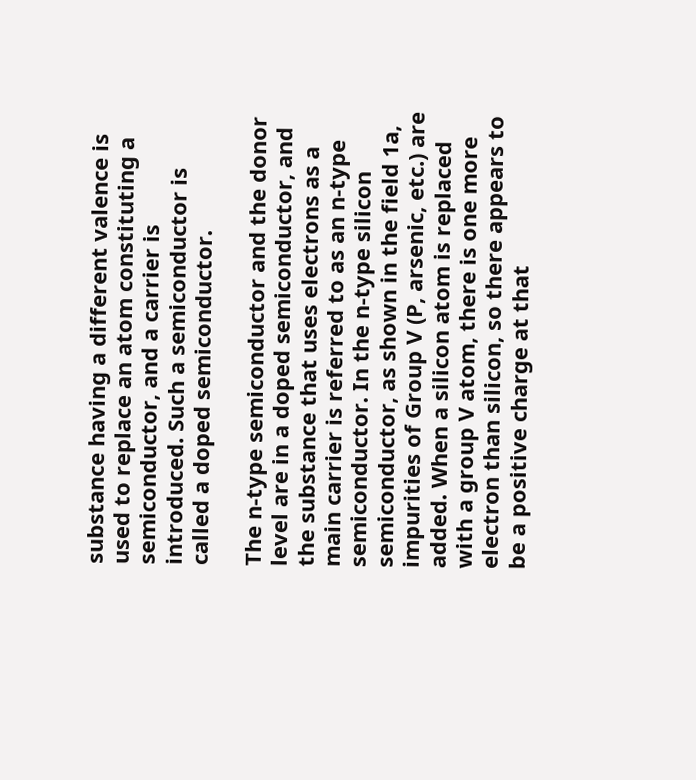substance having a different valence is used to replace an atom constituting a semiconductor, and a carrier is introduced. Such a semiconductor is called a doped semiconductor.

The n-type semiconductor and the donor level are in a doped semiconductor, and the substance that uses electrons as a main carrier is referred to as an n-type semiconductor. In the n-type silicon semiconductor, as shown in the field 1a, impurities of Group V (P, arsenic, etc.) are added. When a silicon atom is replaced with a group V atom, there is one more electron than silicon, so there appears to be a positive charge at that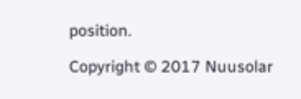position.

Copyright © 2017 Nuusolar